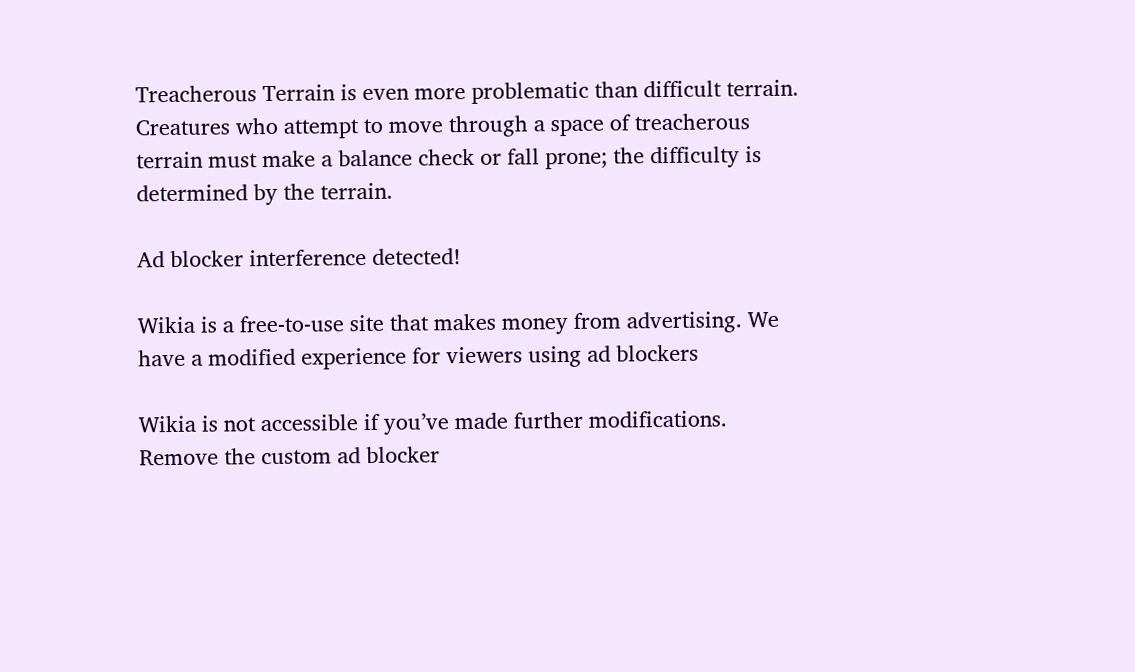Treacherous Terrain is even more problematic than difficult terrain. Creatures who attempt to move through a space of treacherous terrain must make a balance check or fall prone; the difficulty is determined by the terrain.

Ad blocker interference detected!

Wikia is a free-to-use site that makes money from advertising. We have a modified experience for viewers using ad blockers

Wikia is not accessible if you’ve made further modifications. Remove the custom ad blocker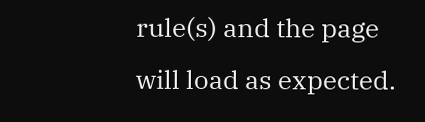rule(s) and the page will load as expected.